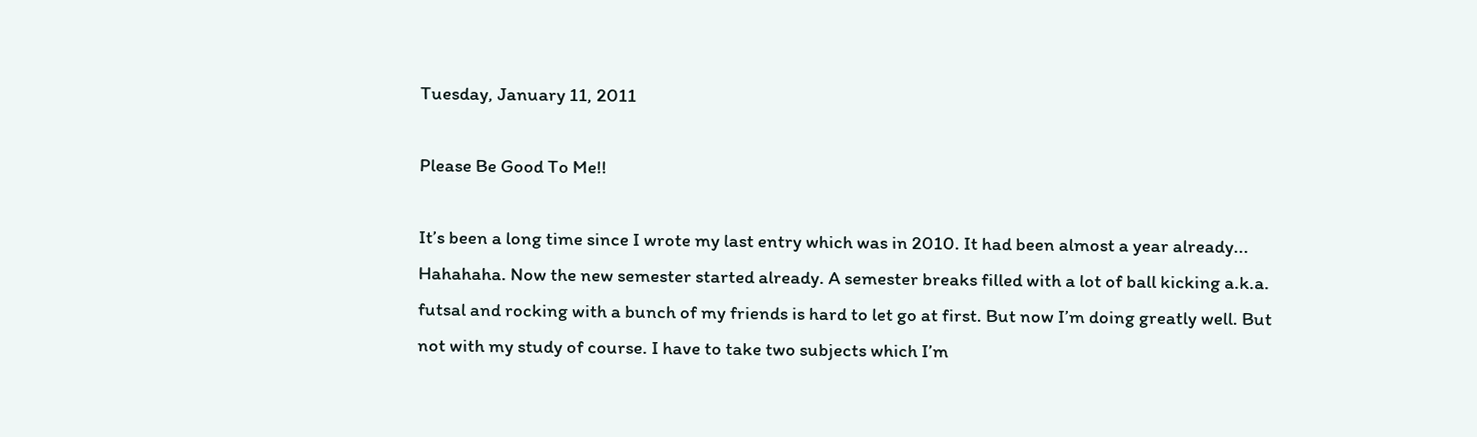Tuesday, January 11, 2011

Please Be Good To Me!!

It’s been a long time since I wrote my last entry which was in 2010. It had been almost a year already... Hahahaha. Now the new semester started already. A semester breaks filled with a lot of ball kicking a.k.a. futsal and rocking with a bunch of my friends is hard to let go at first. But now I’m doing greatly well. But not with my study of course. I have to take two subjects which I’m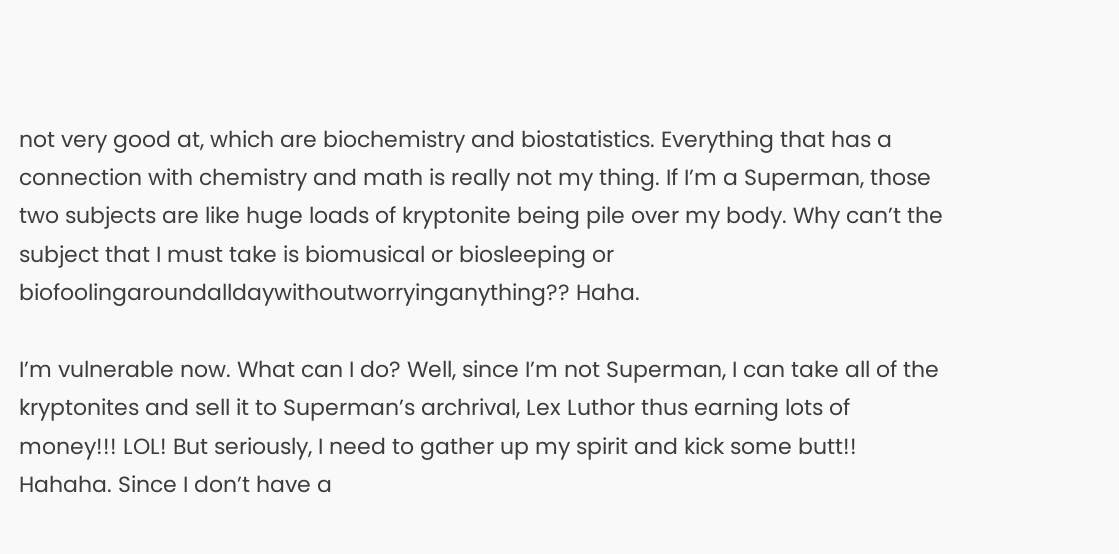not very good at, which are biochemistry and biostatistics. Everything that has a connection with chemistry and math is really not my thing. If I’m a Superman, those two subjects are like huge loads of kryptonite being pile over my body. Why can’t the subject that I must take is biomusical or biosleeping or biofoolingaroundalldaywithoutworryinganything?? Haha.

I’m vulnerable now. What can I do? Well, since I’m not Superman, I can take all of the kryptonites and sell it to Superman’s archrival, Lex Luthor thus earning lots of money!!! LOL! But seriously, I need to gather up my spirit and kick some butt!! Hahaha. Since I don’t have a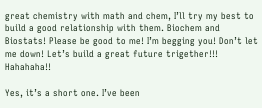great chemistry with math and chem, I’ll try my best to build a good relationship with them. Biochem and Biostats! Please be good to me! I’m begging you! Don’t let me down! Let’s build a great future trigether!!! Hahahaha!!

Yes, it’s a short one. I’ve been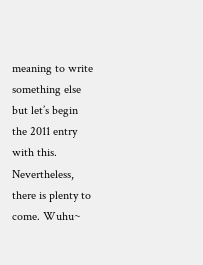meaning to write something else but let’s begin the 2011 entry with this. Nevertheless, there is plenty to come. Wuhu~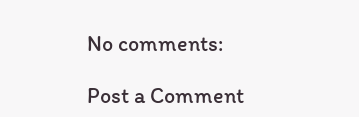No comments:

Post a Comment